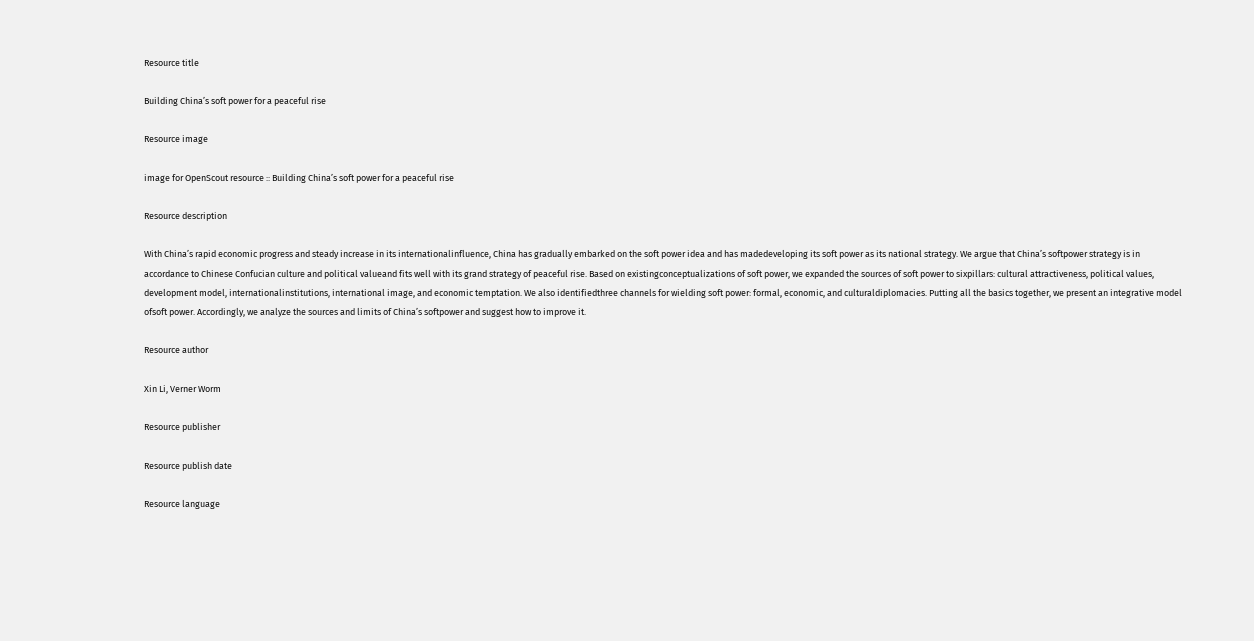Resource title

Building China’s soft power for a peaceful rise

Resource image

image for OpenScout resource :: Building China’s soft power for a peaceful rise

Resource description

With China’s rapid economic progress and steady increase in its internationalinfluence, China has gradually embarked on the soft power idea and has madedeveloping its soft power as its national strategy. We argue that China’s softpower strategy is in accordance to Chinese Confucian culture and political valueand fits well with its grand strategy of peaceful rise. Based on existingconceptualizations of soft power, we expanded the sources of soft power to sixpillars: cultural attractiveness, political values, development model, internationalinstitutions, international image, and economic temptation. We also identifiedthree channels for wielding soft power: formal, economic, and culturaldiplomacies. Putting all the basics together, we present an integrative model ofsoft power. Accordingly, we analyze the sources and limits of China’s softpower and suggest how to improve it.

Resource author

Xin Li, Verner Worm

Resource publisher

Resource publish date

Resource language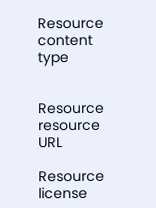Resource content type


Resource resource URL

Resource license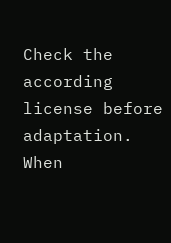Check the according license before adaptation. When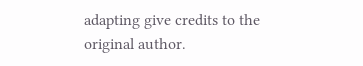adapting give credits to the original author.